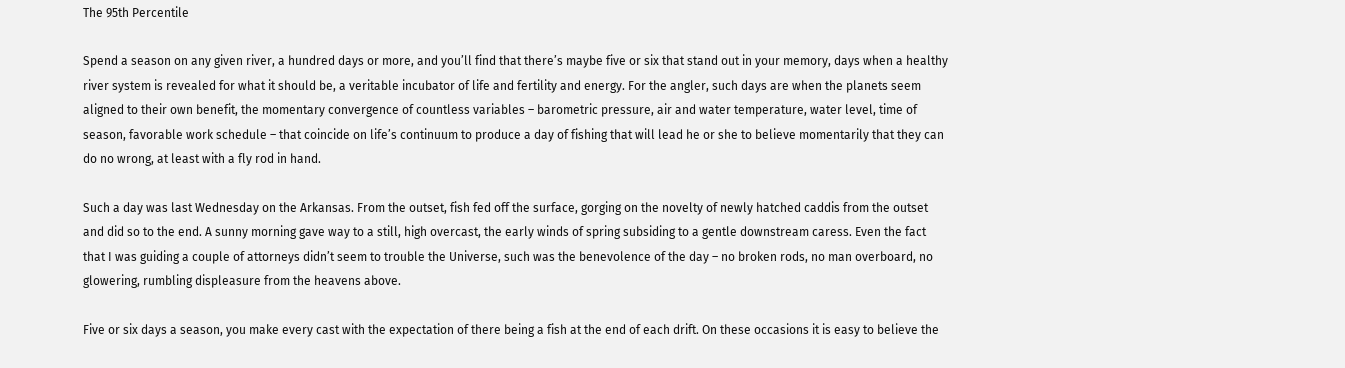The 95th Percentile

Spend a season on any given river, a hundred days or more, and you’ll find that there’s maybe five or six that stand out in your memory, days when a healthy river system is revealed for what it should be, a veritable incubator of life and fertility and energy. For the angler, such days are when the planets seem aligned to their own benefit, the momentary convergence of countless variables – barometric pressure, air and water temperature, water level, time of season, favorable work schedule – that coincide on life’s continuum to produce a day of fishing that will lead he or she to believe momentarily that they can do no wrong, at least with a fly rod in hand.

Such a day was last Wednesday on the Arkansas. From the outset, fish fed off the surface, gorging on the novelty of newly hatched caddis from the outset and did so to the end. A sunny morning gave way to a still, high overcast, the early winds of spring subsiding to a gentle downstream caress. Even the fact that I was guiding a couple of attorneys didn’t seem to trouble the Universe, such was the benevolence of the day – no broken rods, no man overboard, no glowering, rumbling displeasure from the heavens above.

Five or six days a season, you make every cast with the expectation of there being a fish at the end of each drift. On these occasions it is easy to believe the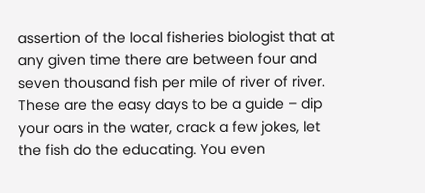assertion of the local fisheries biologist that at any given time there are between four and seven thousand fish per mile of river of river. These are the easy days to be a guide – dip your oars in the water, crack a few jokes, let the fish do the educating. You even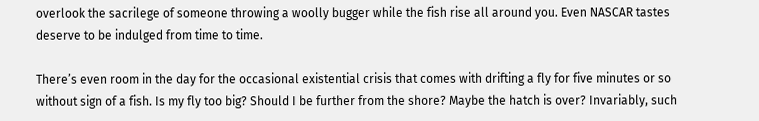overlook the sacrilege of someone throwing a woolly bugger while the fish rise all around you. Even NASCAR tastes deserve to be indulged from time to time.

There’s even room in the day for the occasional existential crisis that comes with drifting a fly for five minutes or so without sign of a fish. Is my fly too big? Should I be further from the shore? Maybe the hatch is over? Invariably, such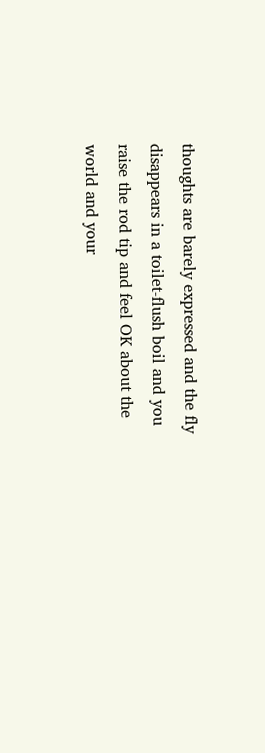thoughts are barely expressed and the fly disappears in a toilet-flush boil and you raise the rod tip and feel OK about the world and your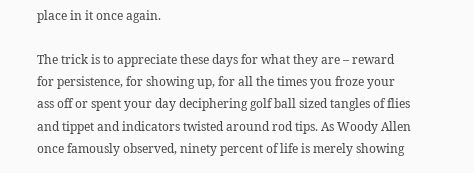place in it once again.

The trick is to appreciate these days for what they are – reward for persistence, for showing up, for all the times you froze your ass off or spent your day deciphering golf ball sized tangles of flies and tippet and indicators twisted around rod tips. As Woody Allen once famously observed, ninety percent of life is merely showing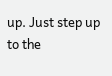up. Just step up to the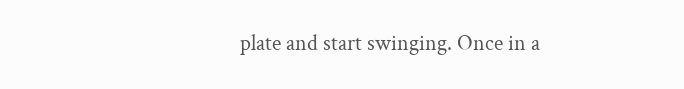plate and start swinging. Once in a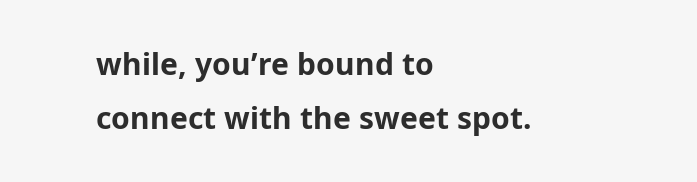while, you’re bound to connect with the sweet spot.